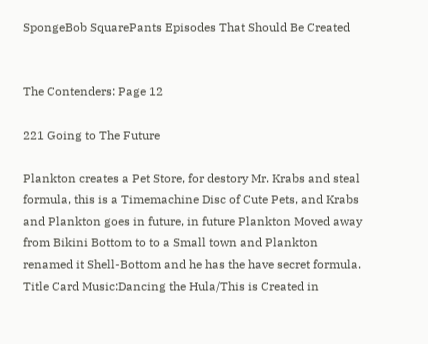SpongeBob SquarePants Episodes That Should Be Created


The Contenders: Page 12

221 Going to The Future

Plankton creates a Pet Store, for destory Mr. Krabs and steal formula, this is a Timemachine Disc of Cute Pets, and Krabs and Plankton goes in future, in future Plankton Moved away from Bikini Bottom to to a Small town and Plankton renamed it Shell-Bottom and he has the have secret formula. Title Card Music:Dancing the Hula/This is Created in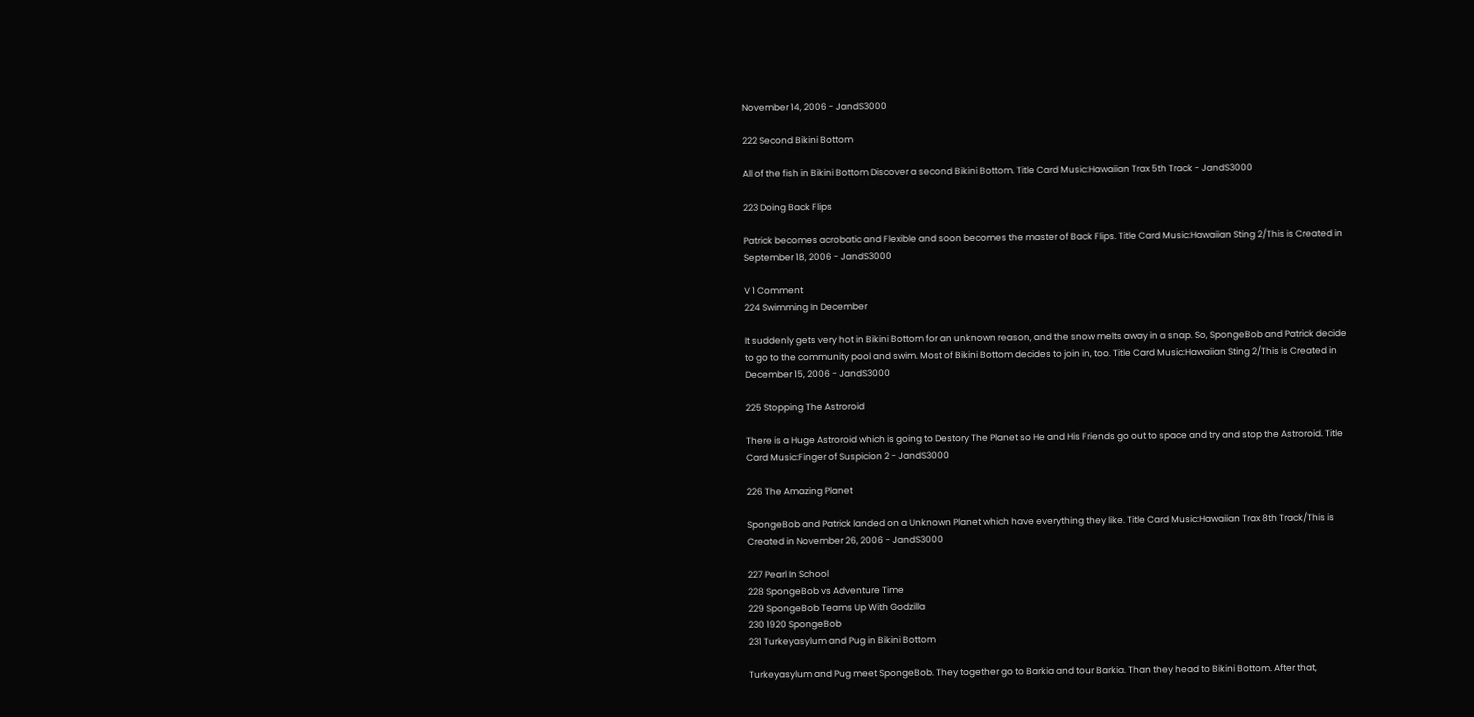November 14, 2006 - JandS3000

222 Second Bikini Bottom

All of the fish in Bikini Bottom Discover a second Bikini Bottom. Title Card Music:Hawaiian Trax 5th Track - JandS3000

223 Doing Back Flips

Patrick becomes acrobatic and Flexible and soon becomes the master of Back Flips. Title Card Music:Hawaiian Sting 2/This is Created in September 18, 2006 - JandS3000

V 1 Comment
224 Swimming In December

It suddenly gets very hot in Bikini Bottom for an unknown reason, and the snow melts away in a snap. So, SpongeBob and Patrick decide to go to the community pool and swim. Most of Bikini Bottom decides to join in, too. Title Card Music:Hawaiian Sting 2/This is Created in December 15, 2006 - JandS3000

225 Stopping The Astroroid

There is a Huge Astroroid which is going to Destory The Planet so He and His Friends go out to space and try and stop the Astroroid. Title Card Music:Finger of Suspicion 2 - JandS3000

226 The Amazing Planet

SpongeBob and Patrick landed on a Unknown Planet which have everything they like. Title Card Music:Hawaiian Trax 8th Track/This is Created in November 26, 2006 - JandS3000

227 Pearl In School
228 SpongeBob vs Adventure Time
229 SpongeBob Teams Up With Godzilla
230 1920 SpongeBob
231 Turkeyasylum and Pug in Bikini Bottom

Turkeyasylum and Pug meet SpongeBob. They together go to Barkia and tour Barkia. Than they head to Bikini Bottom. After that,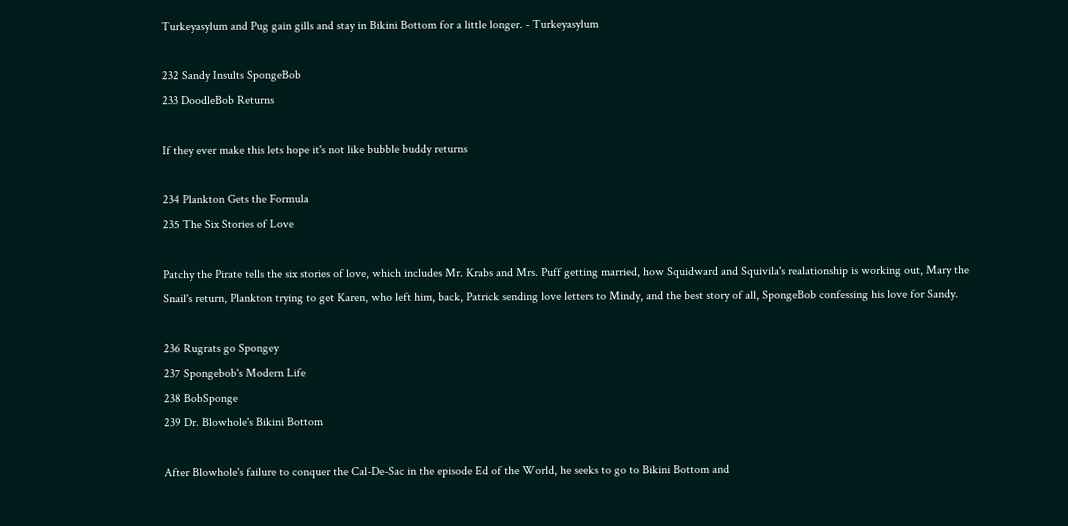Turkeyasylum and Pug gain gills and stay in Bikini Bottom for a little longer. - Turkeyasylum

232 Sandy Insults SpongeBob
233 DoodleBob Returns

If they ever make this lets hope it's not like bubble buddy returns

234 Plankton Gets the Formula
235 The Six Stories of Love

Patchy the Pirate tells the six stories of love, which includes Mr. Krabs and Mrs. Puff getting married, how Squidward and Squivila's realationship is working out, Mary the Snail's return, Plankton trying to get Karen, who left him, back, Patrick sending love letters to Mindy, and the best story of all, SpongeBob confessing his love for Sandy.

236 Rugrats go Spongey
237 Spongebob's Modern Life
238 BobSponge
239 Dr. Blowhole's Bikini Bottom

After Blowhole's failure to conquer the Cal-De-Sac in the episode Ed of the World, he seeks to go to Bikini Bottom and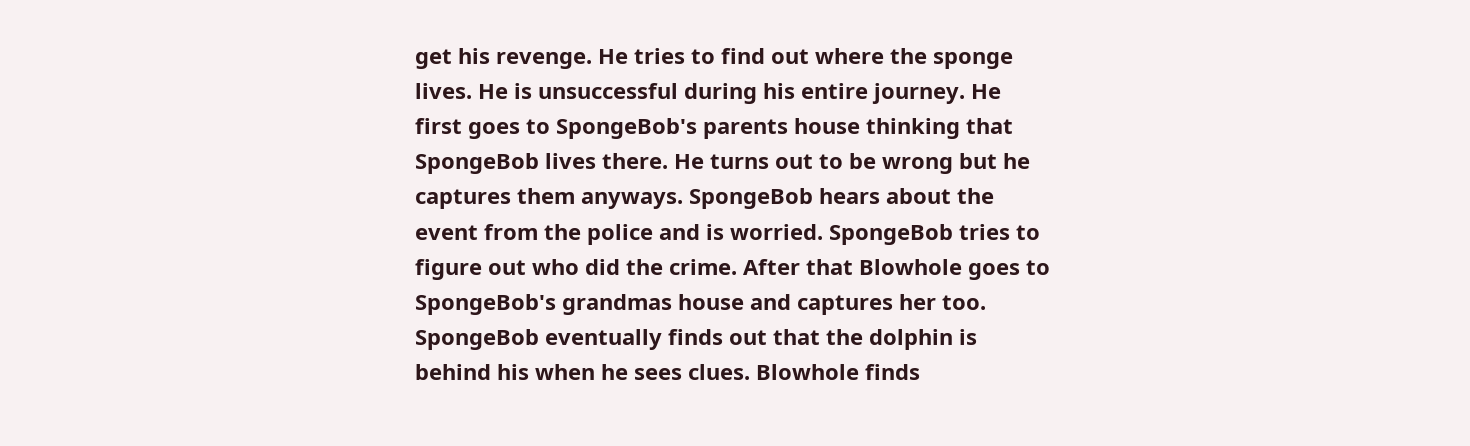get his revenge. He tries to find out where the sponge lives. He is unsuccessful during his entire journey. He first goes to SpongeBob's parents house thinking that SpongeBob lives there. He turns out to be wrong but he captures them anyways. SpongeBob hears about the event from the police and is worried. SpongeBob tries to figure out who did the crime. After that Blowhole goes to SpongeBob's grandmas house and captures her too. SpongeBob eventually finds out that the dolphin is behind his when he sees clues. Blowhole finds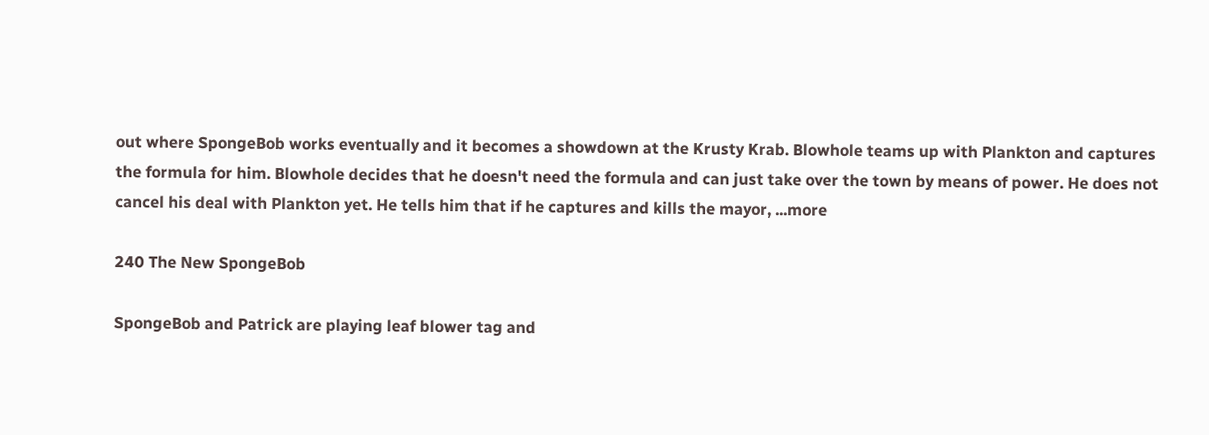out where SpongeBob works eventually and it becomes a showdown at the Krusty Krab. Blowhole teams up with Plankton and captures the formula for him. Blowhole decides that he doesn't need the formula and can just take over the town by means of power. He does not cancel his deal with Plankton yet. He tells him that if he captures and kills the mayor, ...more

240 The New SpongeBob

SpongeBob and Patrick are playing leaf blower tag and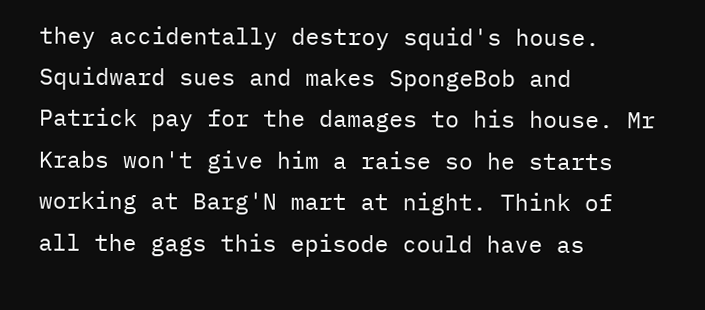they accidentally destroy squid's house. Squidward sues and makes SpongeBob and Patrick pay for the damages to his house. Mr Krabs won't give him a raise so he starts working at Barg'N mart at night. Think of all the gags this episode could have as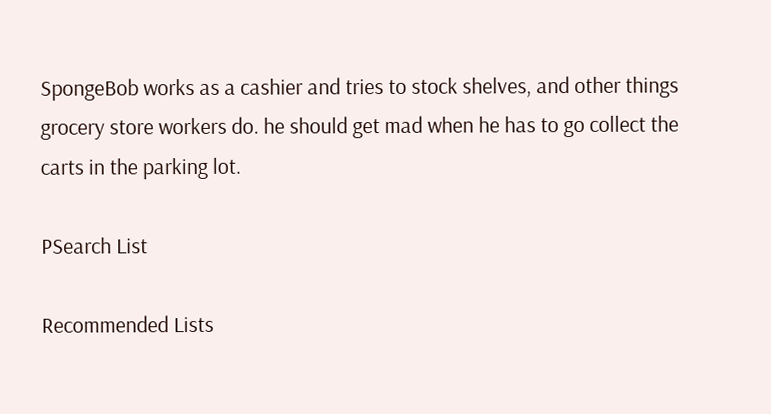SpongeBob works as a cashier and tries to stock shelves, and other things grocery store workers do. he should get mad when he has to go collect the carts in the parking lot.

PSearch List

Recommended Lists